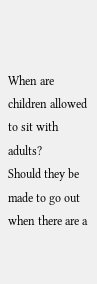When are children allowed to sit with adults?
Should they be made to go out when there are a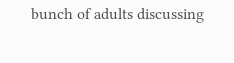bunch of adults discussing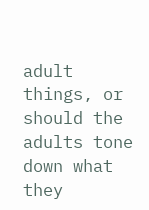adult things, or should the adults tone down what they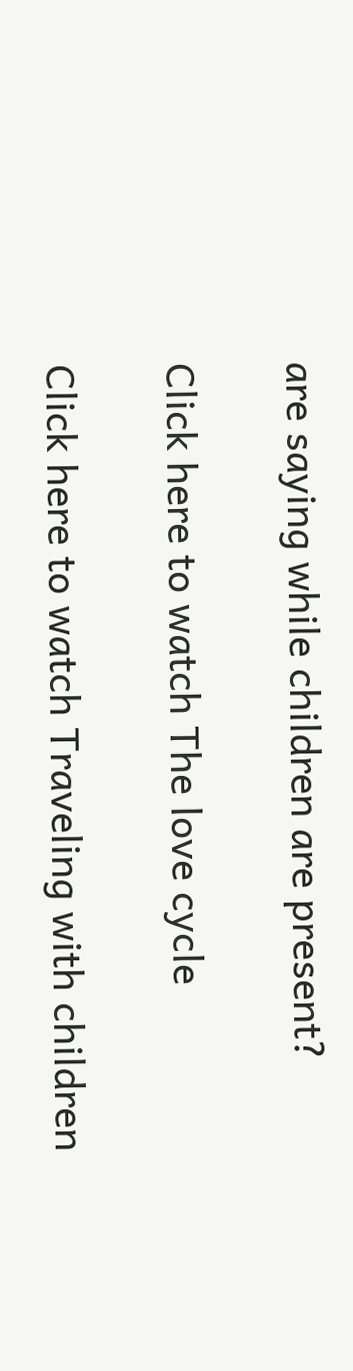are saying while children are present?

Click here to watch The love cycle

Click here to watch Traveling with children